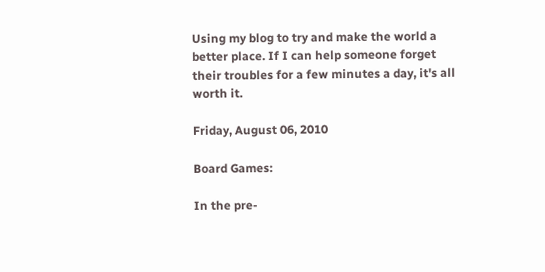Using my blog to try and make the world a better place. If I can help someone forget their troubles for a few minutes a day, it's all worth it.

Friday, August 06, 2010

Board Games:

In the pre-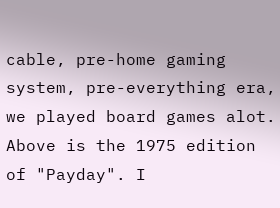cable, pre-home gaming system, pre-everything era, we played board games alot. Above is the 1975 edition of "Payday". I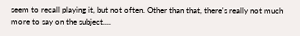seem to recall playing it, but not often. Other than that, there's really not much more to say on the subject....